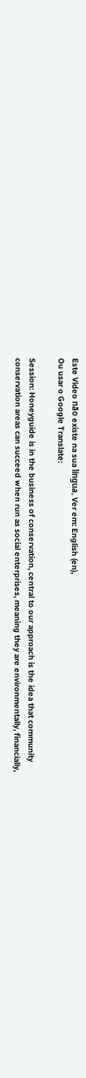Este Video não existe na sua língua, Ver em: English (en),
Ou usar o Google Translate:

Session: Honeyguide is in the business of conservation, central to our approach is the idea that community conservation areas can succeed when run as social enterprises, meaning they are environmentally, financially,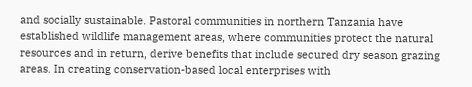and socially sustainable. Pastoral communities in northern Tanzania have established wildlife management areas, where communities protect the natural resources and in return, derive benefits that include secured dry season grazing areas. In creating conservation-based local enterprises with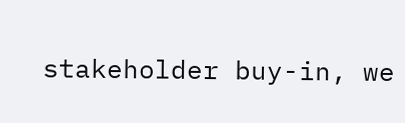stakeholder buy-in, we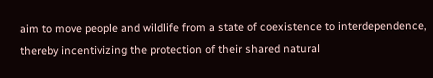aim to move people and wildlife from a state of coexistence to interdependence, thereby incentivizing the protection of their shared natural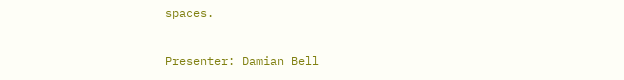spaces.

Presenter: Damian Bell